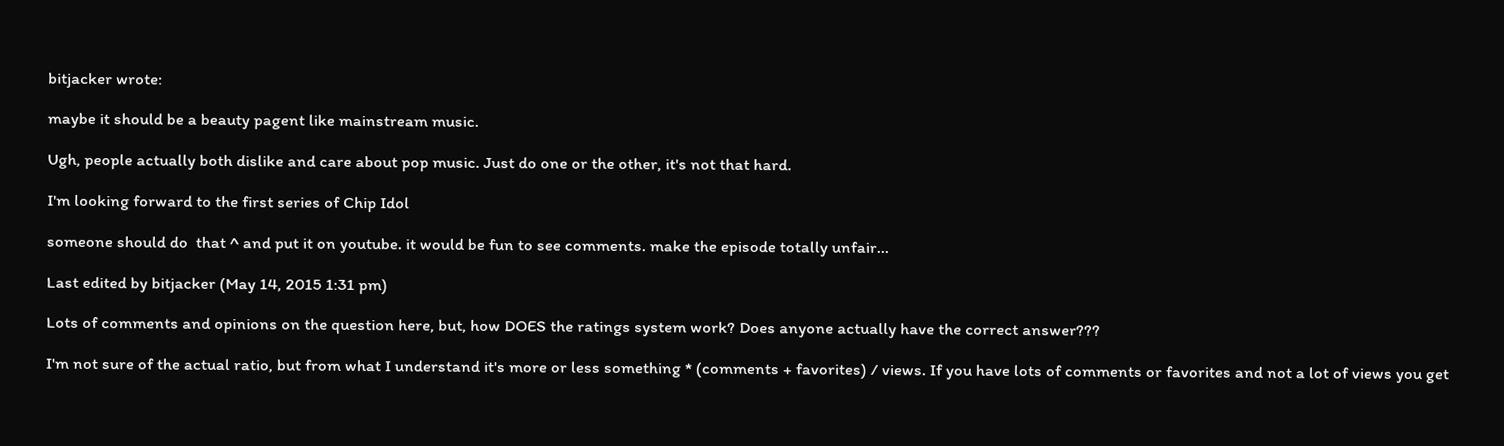bitjacker wrote:

maybe it should be a beauty pagent like mainstream music.

Ugh, people actually both dislike and care about pop music. Just do one or the other, it's not that hard.

I'm looking forward to the first series of Chip Idol

someone should do  that ^ and put it on youtube. it would be fun to see comments. make the episode totally unfair...

Last edited by bitjacker (May 14, 2015 1:31 pm)

Lots of comments and opinions on the question here, but, how DOES the ratings system work? Does anyone actually have the correct answer???

I'm not sure of the actual ratio, but from what I understand it's more or less something * (comments + favorites) / views. If you have lots of comments or favorites and not a lot of views you get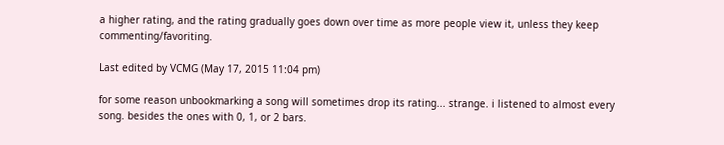a higher rating, and the rating gradually goes down over time as more people view it, unless they keep commenting/favoriting.

Last edited by VCMG (May 17, 2015 11:04 pm)

for some reason unbookmarking a song will sometimes drop its rating... strange. i listened to almost every song. besides the ones with 0, 1, or 2 bars.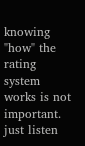knowing "how" the rating system works is not important. just listen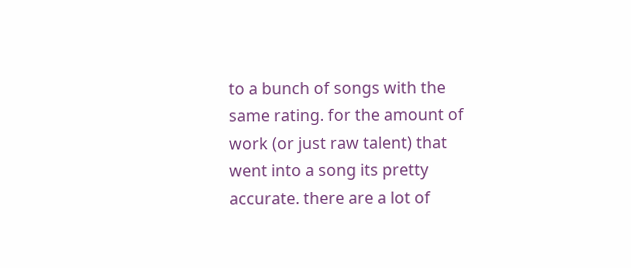to a bunch of songs with the same rating. for the amount of work (or just raw talent) that went into a song its pretty accurate. there are a lot of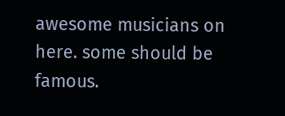awesome musicians on here. some should be famous.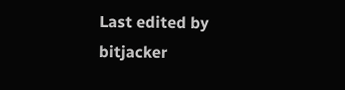Last edited by bitjacker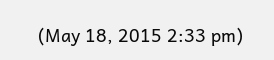(May 18, 2015 2:33 pm)